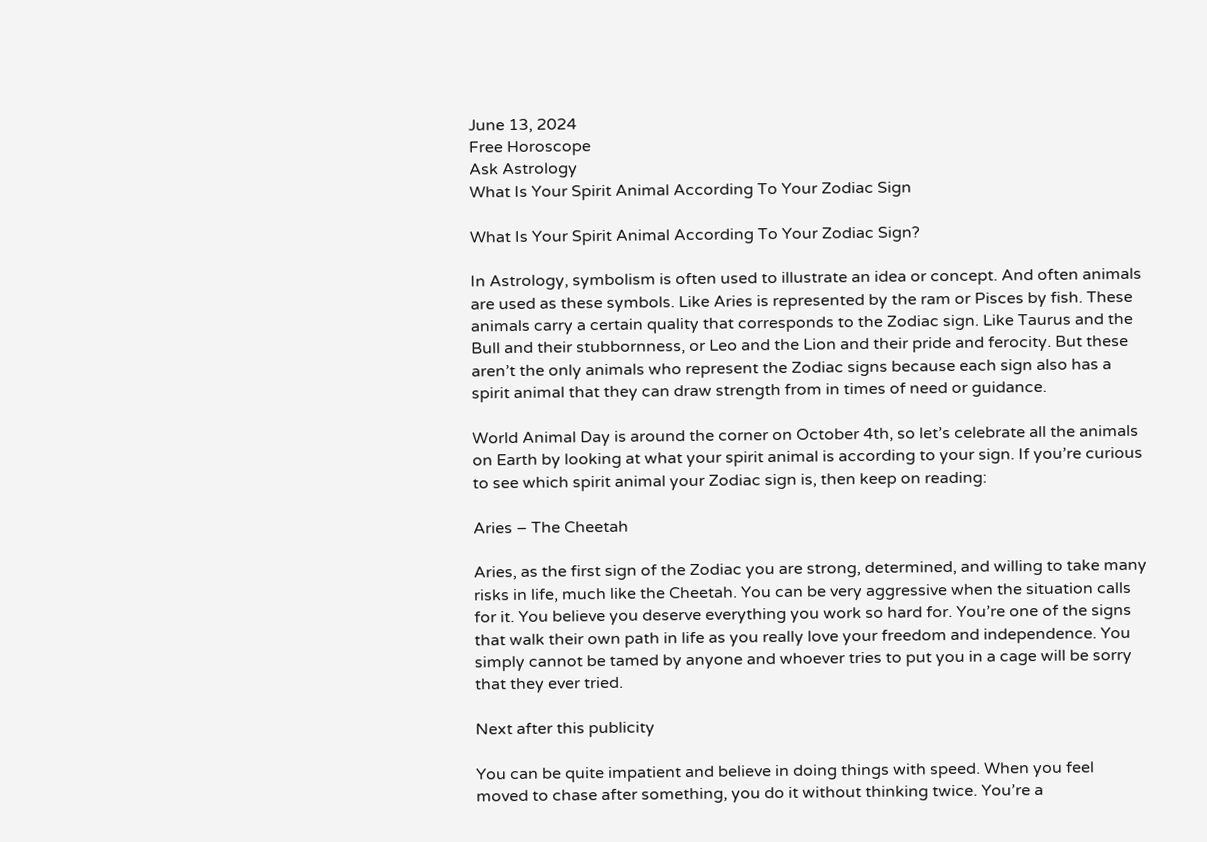June 13, 2024
Free Horoscope
Ask Astrology
What Is Your Spirit Animal According To Your Zodiac Sign

What Is Your Spirit Animal According To Your Zodiac Sign?

In Astrology, symbolism is often used to illustrate an idea or concept. And often animals are used as these symbols. Like Aries is represented by the ram or Pisces by fish. These animals carry a certain quality that corresponds to the Zodiac sign. Like Taurus and the Bull and their stubbornness, or Leo and the Lion and their pride and ferocity. But these aren’t the only animals who represent the Zodiac signs because each sign also has a spirit animal that they can draw strength from in times of need or guidance.

World Animal Day is around the corner on October 4th, so let’s celebrate all the animals on Earth by looking at what your spirit animal is according to your sign. If you’re curious to see which spirit animal your Zodiac sign is, then keep on reading:

Aries – The Cheetah

Aries, as the first sign of the Zodiac you are strong, determined, and willing to take many risks in life, much like the Cheetah. You can be very aggressive when the situation calls for it. You believe you deserve everything you work so hard for. You’re one of the signs that walk their own path in life as you really love your freedom and independence. You simply cannot be tamed by anyone and whoever tries to put you in a cage will be sorry that they ever tried.

Next after this publicity

You can be quite impatient and believe in doing things with speed. When you feel moved to chase after something, you do it without thinking twice. You’re a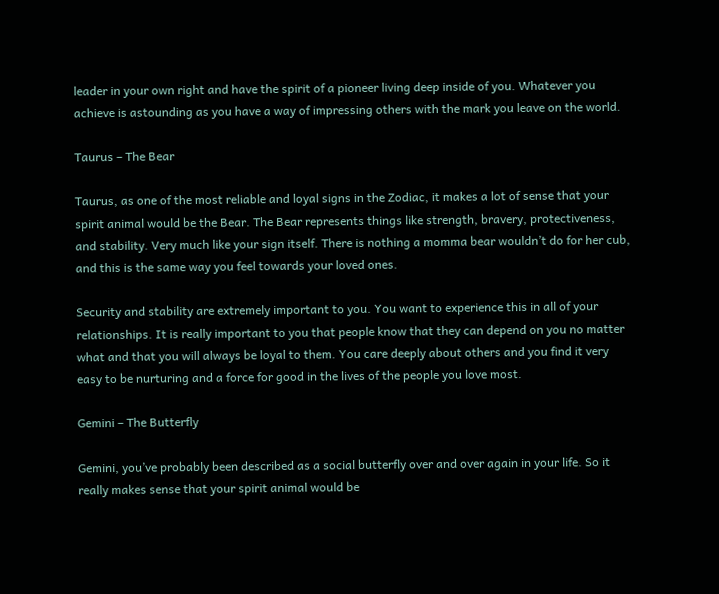leader in your own right and have the spirit of a pioneer living deep inside of you. Whatever you achieve is astounding as you have a way of impressing others with the mark you leave on the world.

Taurus – The Bear

Taurus, as one of the most reliable and loyal signs in the Zodiac, it makes a lot of sense that your spirit animal would be the Bear. The Bear represents things like strength, bravery, protectiveness, and stability. Very much like your sign itself. There is nothing a momma bear wouldn’t do for her cub, and this is the same way you feel towards your loved ones.

Security and stability are extremely important to you. You want to experience this in all of your relationships. It is really important to you that people know that they can depend on you no matter what and that you will always be loyal to them. You care deeply about others and you find it very easy to be nurturing and a force for good in the lives of the people you love most.

Gemini – The Butterfly

Gemini, you’ve probably been described as a social butterfly over and over again in your life. So it really makes sense that your spirit animal would be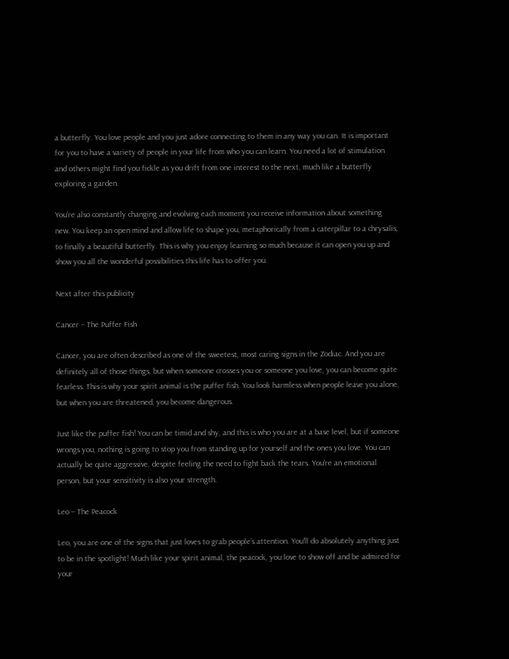a butterfly. You love people and you just adore connecting to them in any way you can. It is important for you to have a variety of people in your life from who you can learn. You need a lot of stimulation and others might find you fickle as you drift from one interest to the next, much like a butterfly exploring a garden.

You’re also constantly changing and evolving each moment you receive information about something new. You keep an open mind and allow life to shape you, metaphorically from a caterpillar to a chrysalis, to finally a beautiful butterfly. This is why you enjoy learning so much because it can open you up and show you all the wonderful possibilities this life has to offer you.

Next after this publicity

Cancer – The Puffer Fish

Cancer, you are often described as one of the sweetest, most caring signs in the Zodiac. And you are definitely all of those things, but when someone crosses you or someone you love, you can become quite fearless. This is why your spirit animal is the puffer fish. You look harmless when people leave you alone, but when you are threatened, you become dangerous.

Just like the puffer fish! You can be timid and shy, and this is who you are at a base level, but if someone wrongs you, nothing is going to stop you from standing up for yourself and the ones you love. You can actually be quite aggressive, despite feeling the need to fight back the tears. You’re an emotional person, but your sensitivity is also your strength.

Leo – The Peacock

Leo, you are one of the signs that just loves to grab people’s attention. You’ll do absolutely anything just to be in the spotlight! Much like your spirit animal, the peacock, you love to show off and be admired for your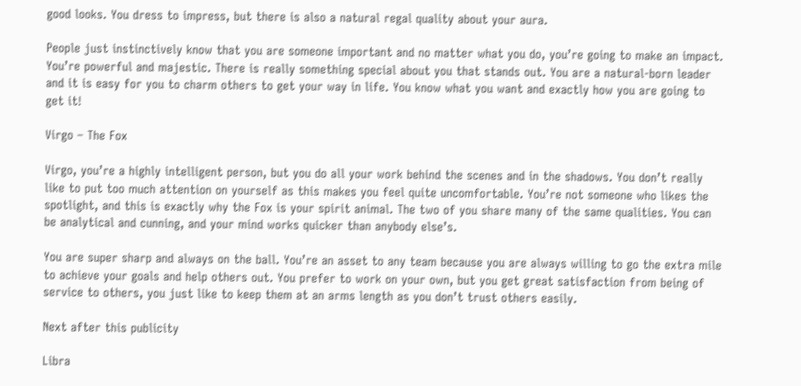good looks. You dress to impress, but there is also a natural regal quality about your aura.

People just instinctively know that you are someone important and no matter what you do, you’re going to make an impact. You’re powerful and majestic. There is really something special about you that stands out. You are a natural-born leader and it is easy for you to charm others to get your way in life. You know what you want and exactly how you are going to get it!

Virgo – The Fox

Virgo, you’re a highly intelligent person, but you do all your work behind the scenes and in the shadows. You don’t really like to put too much attention on yourself as this makes you feel quite uncomfortable. You’re not someone who likes the spotlight, and this is exactly why the Fox is your spirit animal. The two of you share many of the same qualities. You can be analytical and cunning, and your mind works quicker than anybody else’s.

You are super sharp and always on the ball. You’re an asset to any team because you are always willing to go the extra mile to achieve your goals and help others out. You prefer to work on your own, but you get great satisfaction from being of service to others, you just like to keep them at an arms length as you don’t trust others easily.

Next after this publicity

Libra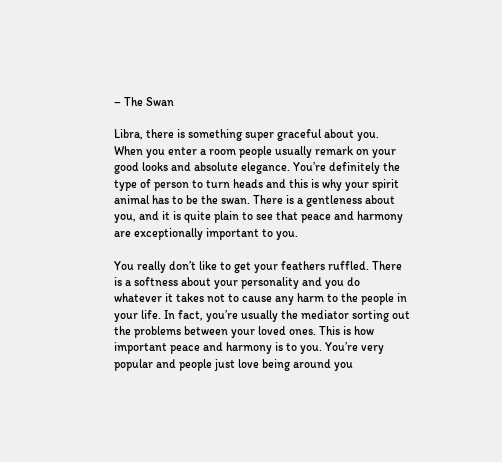– The Swan

Libra, there is something super graceful about you. When you enter a room people usually remark on your good looks and absolute elegance. You’re definitely the type of person to turn heads and this is why your spirit animal has to be the swan. There is a gentleness about you, and it is quite plain to see that peace and harmony are exceptionally important to you.

You really don’t like to get your feathers ruffled. There is a softness about your personality and you do whatever it takes not to cause any harm to the people in your life. In fact, you’re usually the mediator sorting out the problems between your loved ones. This is how important peace and harmony is to you. You’re very popular and people just love being around you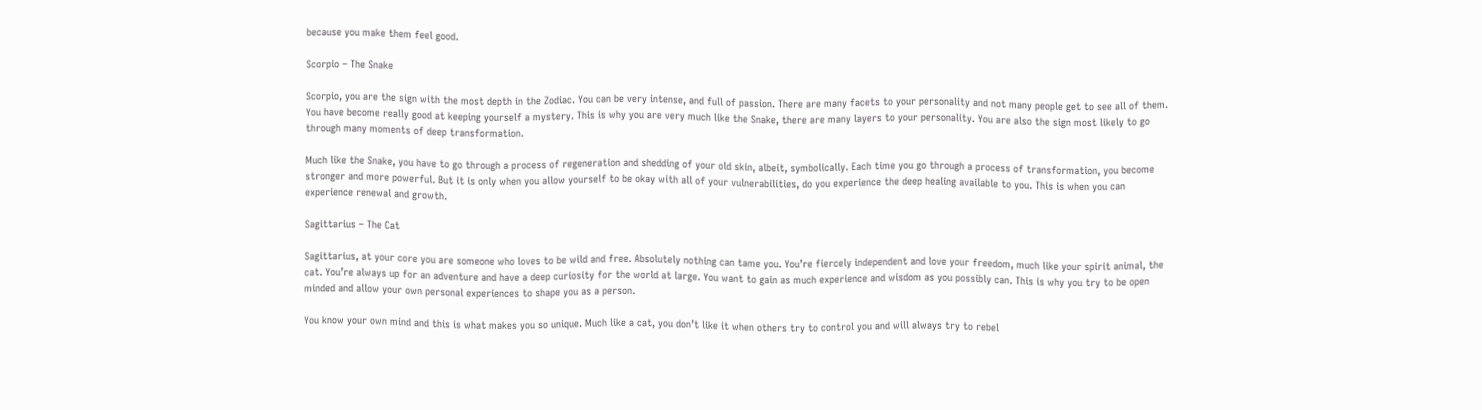because you make them feel good.

Scorpio – The Snake

Scorpio, you are the sign with the most depth in the Zodiac. You can be very intense, and full of passion. There are many facets to your personality and not many people get to see all of them. You have become really good at keeping yourself a mystery. This is why you are very much like the Snake, there are many layers to your personality. You are also the sign most likely to go through many moments of deep transformation.

Much like the Snake, you have to go through a process of regeneration and shedding of your old skin, albeit, symbolically. Each time you go through a process of transformation, you become stronger and more powerful. But it is only when you allow yourself to be okay with all of your vulnerabilities, do you experience the deep healing available to you. This is when you can experience renewal and growth.

Sagittarius – The Cat

Sagittarius, at your core you are someone who loves to be wild and free. Absolutely nothing can tame you. You’re fiercely independent and love your freedom, much like your spirit animal, the cat. You’re always up for an adventure and have a deep curiosity for the world at large. You want to gain as much experience and wisdom as you possibly can. This is why you try to be open minded and allow your own personal experiences to shape you as a person.

You know your own mind and this is what makes you so unique. Much like a cat, you don’t like it when others try to control you and will always try to rebel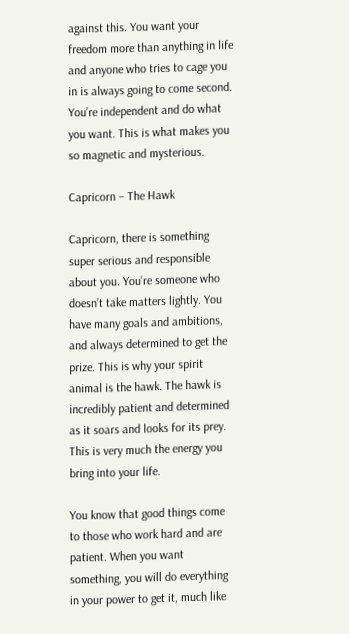against this. You want your freedom more than anything in life and anyone who tries to cage you in is always going to come second. You’re independent and do what you want. This is what makes you so magnetic and mysterious.

Capricorn – The Hawk

Capricorn, there is something super serious and responsible about you. You’re someone who doesn’t take matters lightly. You have many goals and ambitions, and always determined to get the prize. This is why your spirit animal is the hawk. The hawk is incredibly patient and determined as it soars and looks for its prey. This is very much the energy you bring into your life.

You know that good things come to those who work hard and are patient. When you want something, you will do everything in your power to get it, much like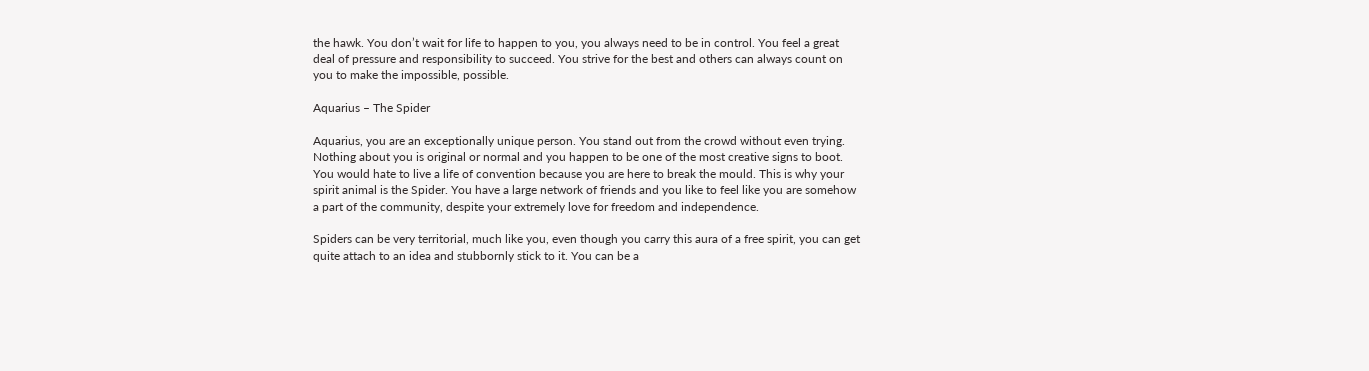the hawk. You don’t wait for life to happen to you, you always need to be in control. You feel a great deal of pressure and responsibility to succeed. You strive for the best and others can always count on you to make the impossible, possible.

Aquarius – The Spider

Aquarius, you are an exceptionally unique person. You stand out from the crowd without even trying. Nothing about you is original or normal and you happen to be one of the most creative signs to boot. You would hate to live a life of convention because you are here to break the mould. This is why your spirit animal is the Spider. You have a large network of friends and you like to feel like you are somehow a part of the community, despite your extremely love for freedom and independence.

Spiders can be very territorial, much like you, even though you carry this aura of a free spirit, you can get quite attach to an idea and stubbornly stick to it. You can be a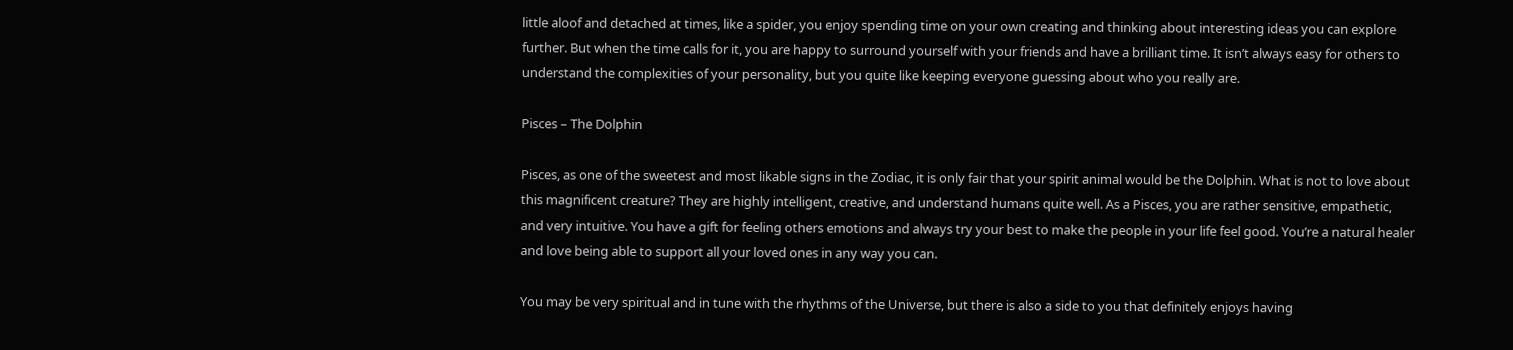little aloof and detached at times, like a spider, you enjoy spending time on your own creating and thinking about interesting ideas you can explore further. But when the time calls for it, you are happy to surround yourself with your friends and have a brilliant time. It isn’t always easy for others to understand the complexities of your personality, but you quite like keeping everyone guessing about who you really are.

Pisces – The Dolphin

Pisces, as one of the sweetest and most likable signs in the Zodiac, it is only fair that your spirit animal would be the Dolphin. What is not to love about this magnificent creature? They are highly intelligent, creative, and understand humans quite well. As a Pisces, you are rather sensitive, empathetic, and very intuitive. You have a gift for feeling others emotions and always try your best to make the people in your life feel good. You’re a natural healer and love being able to support all your loved ones in any way you can.

You may be very spiritual and in tune with the rhythms of the Universe, but there is also a side to you that definitely enjoys having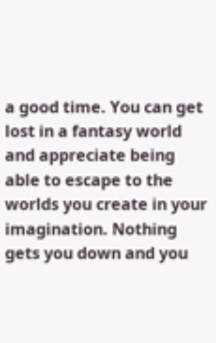a good time. You can get lost in a fantasy world and appreciate being able to escape to the worlds you create in your imagination. Nothing gets you down and you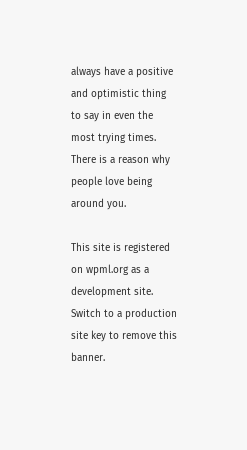always have a positive and optimistic thing to say in even the most trying times. There is a reason why people love being around you.

This site is registered on wpml.org as a development site. Switch to a production site key to remove this banner.